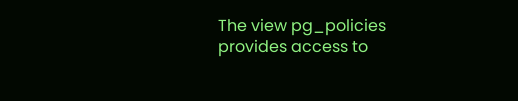The view pg_policies provides access to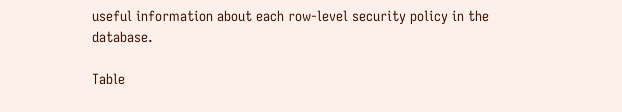useful information about each row-level security policy in the database.

Table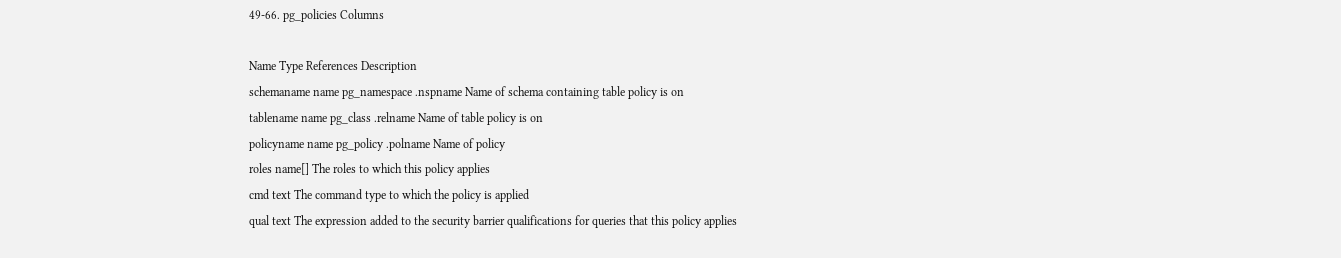49-66. pg_policies Columns

Name Type References Description
schemaname name pg_namespace .nspname Name of schema containing table policy is on
tablename name pg_class .relname Name of table policy is on
policyname name pg_policy .polname Name of policy
roles name[] The roles to which this policy applies
cmd text The command type to which the policy is applied
qual text The expression added to the security barrier qualifications for queries that this policy applies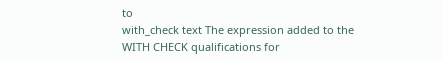to
with_check text The expression added to the WITH CHECK qualifications for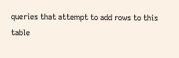queries that attempt to add rows to this table